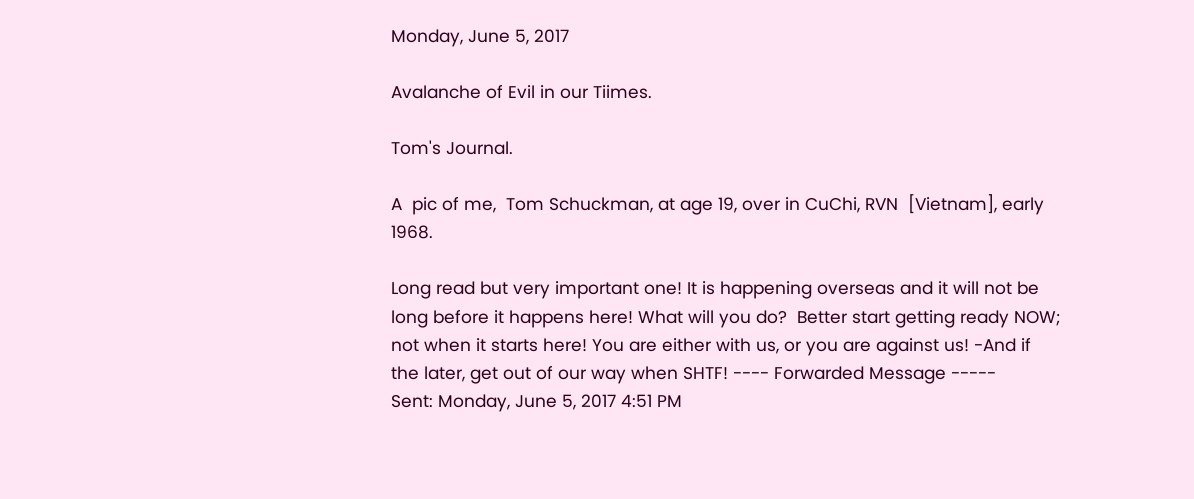Monday, June 5, 2017

Avalanche of Evil in our Tiimes.

Tom's Journal.

A  pic of me,  Tom Schuckman, at age 19, over in CuChi, RVN  [Vietnam], early 1968.

Long read but very important one! It is happening overseas and it will not be long before it happens here! What will you do?  Better start getting ready NOW; not when it starts here! You are either with us, or you are against us! -And if the later, get out of our way when SHTF! ---- Forwarded Message -----
Sent: Monday, June 5, 2017 4:51 PM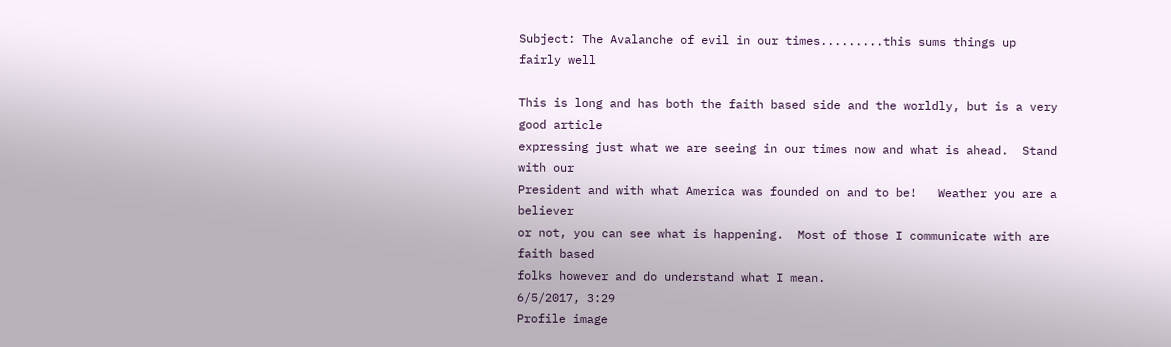Subject: The Avalanche of evil in our times.........this sums things up fairly well

This is long and has both the faith based side and the worldly, but is a very good article
expressing just what we are seeing in our times now and what is ahead.  Stand with our
President and with what America was founded on and to be!   Weather you are a believer
or not, you can see what is happening.  Most of those I communicate with are faith based
folks however and do understand what I mean.
6/5/2017, 3:29
Profile image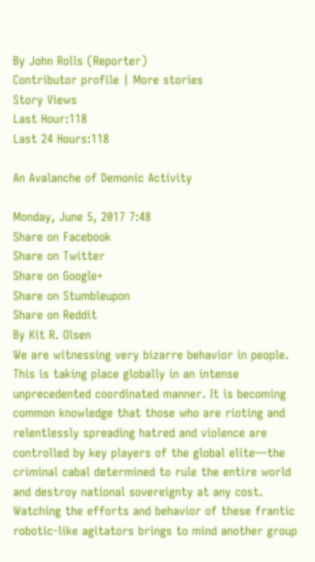By John Rolls (Reporter)
Contributor profile | More stories
Story Views
Last Hour:118
Last 24 Hours:118

An Avalanche of Demonic Activity

Monday, June 5, 2017 7:48
Share on Facebook
Share on Twitter
Share on Google+
Share on Stumbleupon
Share on Reddit
By Kit R. Olsen
We are witnessing very bizarre behavior in people. This is taking place globally in an intense unprecedented coordinated manner. It is becoming common knowledge that those who are rioting and relentlessly spreading hatred and violence are controlled by key players of the global elite—the criminal cabal determined to rule the entire world and destroy national sovereignty at any cost.
Watching the efforts and behavior of these frantic robotic-like agitators brings to mind another group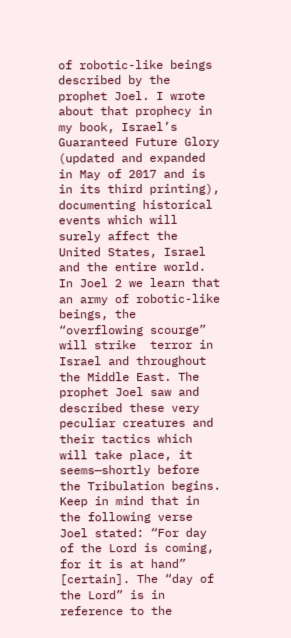of robotic-like beings described by the prophet Joel. I wrote about that prophecy in my book, Israel’s Guaranteed Future Glory (updated and expanded in May of 2017 and is in its third printing), documenting historical events which will surely affect the United States, Israel and the entire world.
In Joel 2 we learn that an army of robotic-like beings, the “overflowing scourge” will strike  terror in Israel and throughout the Middle East. The prophet Joel saw and described these very peculiar creatures and their tactics which will take place, it seems—shortly before the Tribulation begins. Keep in mind that in the following verse Joel stated: “For day of the Lord is coming, for it is at hand” [certain]. The “day of the Lord” is in reference to the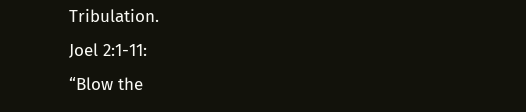Tribulation.
Joel 2:1-11:
“Blow the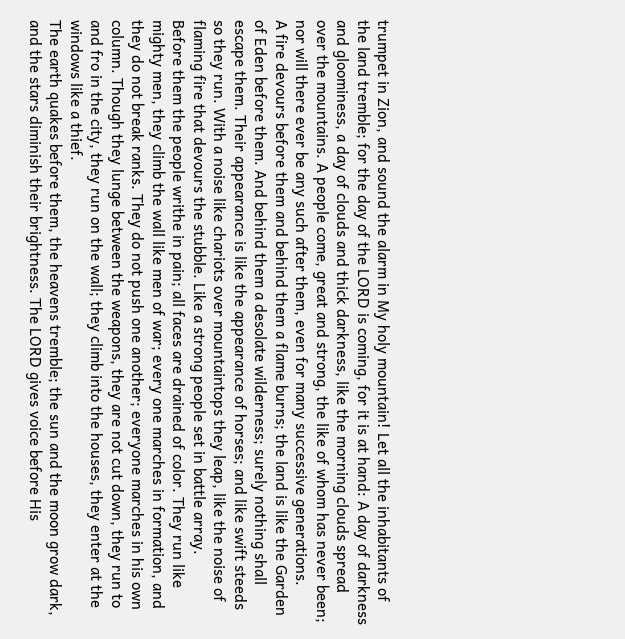trumpet in Zion, and sound the alarm in My holy mountain! Let all the inhabitants of the land tremble; for the day of the LORD is coming, for it is at hand: A day of darkness and gloominess, a day of clouds and thick darkness, like the morning clouds spread over the mountains. A people come, great and strong, the like of whom has never been; nor will there ever be any such after them, even for many successive generations.
A fire devours before them and behind them a flame burns; the land is like the Garden of Eden before them. And behind them a desolate wilderness; surely nothing shall escape them. Their appearance is like the appearance of horses; and like swift steeds so they run. With a noise like chariots over mountaintops they leap, like the noise of flaming fire that devours the stubble. Like a strong people set in battle array.
Before them the people writhe in pain; all faces are drained of color. They run like mighty men, they climb the wall like men of war; every one marches in formation, and they do not break ranks. They do not push one another; everyone marches in his own column. Though they lunge between the weapons, they are not cut down, they run to and fro in the city, they run on the wall; they climb into the houses, they enter at the windows like a thief.
The earth quakes before them, the heavens tremble; the sun and the moon grow dark, and the stars diminish their brightness. The LORD gives voice before His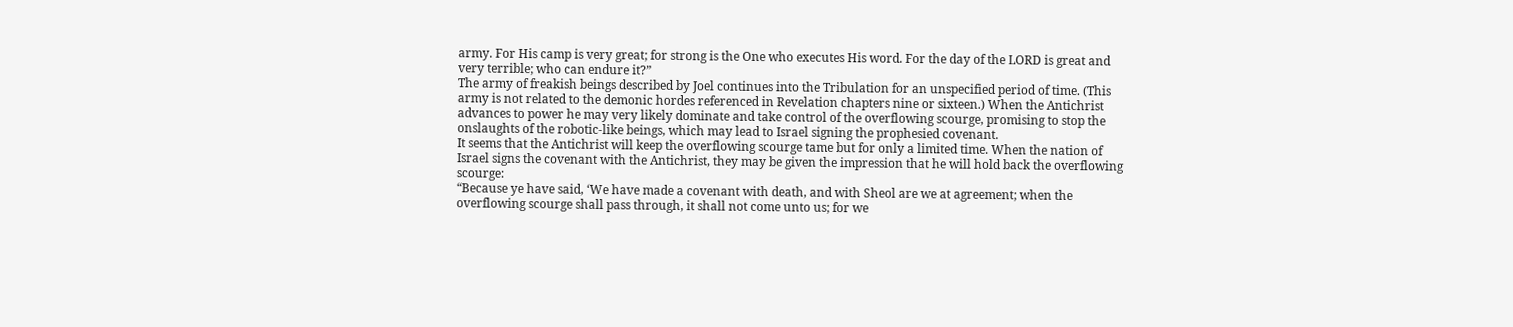army. For His camp is very great; for strong is the One who executes His word. For the day of the LORD is great and very terrible; who can endure it?”
The army of freakish beings described by Joel continues into the Tribulation for an unspecified period of time. (This army is not related to the demonic hordes referenced in Revelation chapters nine or sixteen.) When the Antichrist advances to power he may very likely dominate and take control of the overflowing scourge, promising to stop the onslaughts of the robotic-like beings, which may lead to Israel signing the prophesied covenant.
It seems that the Antichrist will keep the overflowing scourge tame but for only a limited time. When the nation of Israel signs the covenant with the Antichrist, they may be given the impression that he will hold back the overflowing scourge:
“Because ye have said, ‘We have made a covenant with death, and with Sheol are we at agreement; when the overflowing scourge shall pass through, it shall not come unto us; for we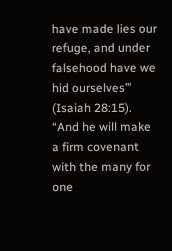have made lies our refuge, and under falsehood have we hid ourselves’” (Isaiah 28:15).
“And he will make a firm covenant with the many for one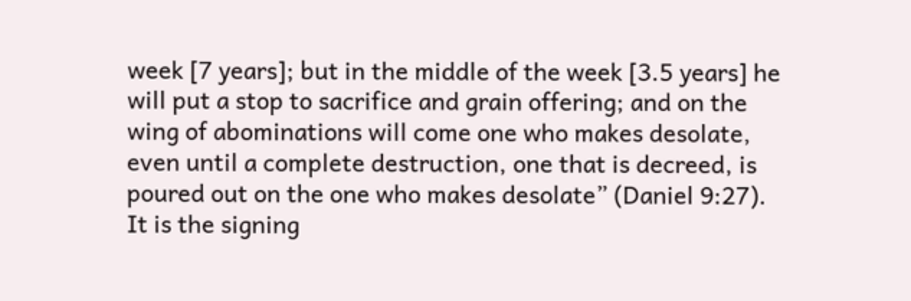week [7 years]; but in the middle of the week [3.5 years] he will put a stop to sacrifice and grain offering; and on the wing of abominations will come one who makes desolate, even until a complete destruction, one that is decreed, is poured out on the one who makes desolate” (Daniel 9:27).
It is the signing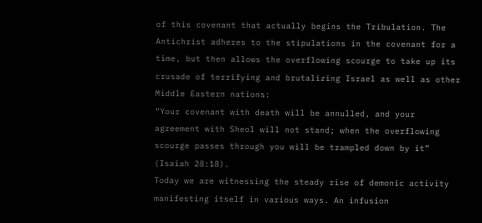of this covenant that actually begins the Tribulation. The Antichrist adheres to the stipulations in the covenant for a time, but then allows the overflowing scourge to take up its crusade of terrifying and brutalizing Israel as well as other Middle Eastern nations:
“Your covenant with death will be annulled, and your agreement with Sheol will not stand; when the overflowing scourge passes through you will be trampled down by it” (Isaiah 28:18).
Today we are witnessing the steady rise of demonic activity manifesting itself in various ways. An infusion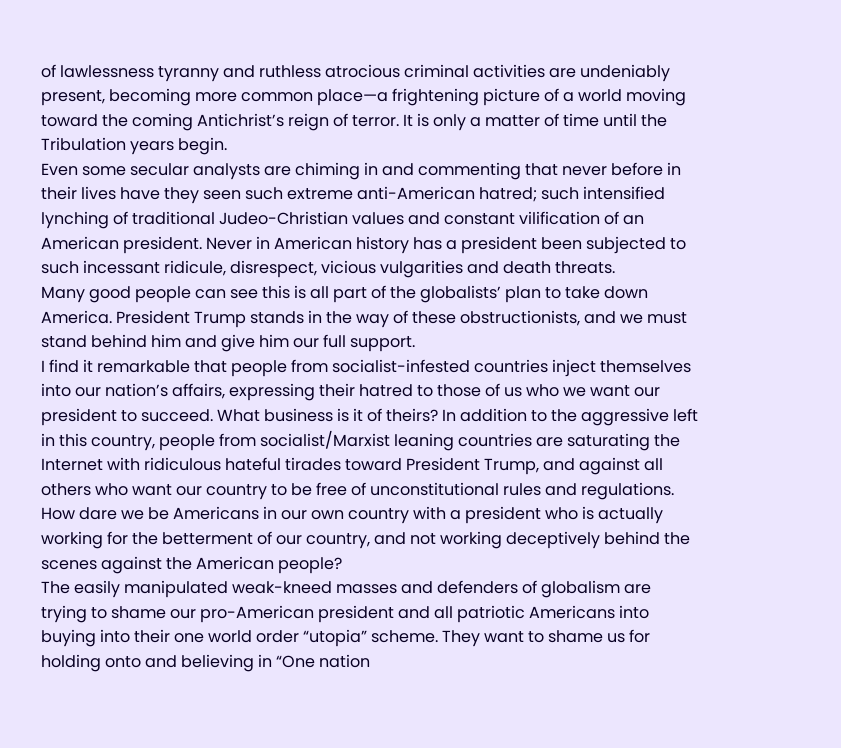of lawlessness tyranny and ruthless atrocious criminal activities are undeniably present, becoming more common place—a frightening picture of a world moving toward the coming Antichrist’s reign of terror. It is only a matter of time until the Tribulation years begin.
Even some secular analysts are chiming in and commenting that never before in their lives have they seen such extreme anti-American hatred; such intensified lynching of traditional Judeo-Christian values and constant vilification of an American president. Never in American history has a president been subjected to such incessant ridicule, disrespect, vicious vulgarities and death threats.
Many good people can see this is all part of the globalists’ plan to take down America. President Trump stands in the way of these obstructionists, and we must stand behind him and give him our full support.
I find it remarkable that people from socialist-infested countries inject themselves into our nation’s affairs, expressing their hatred to those of us who we want our president to succeed. What business is it of theirs? In addition to the aggressive left in this country, people from socialist/Marxist leaning countries are saturating the Internet with ridiculous hateful tirades toward President Trump, and against all others who want our country to be free of unconstitutional rules and regulations.
How dare we be Americans in our own country with a president who is actually working for the betterment of our country, and not working deceptively behind the scenes against the American people?
The easily manipulated weak-kneed masses and defenders of globalism are trying to shame our pro-American president and all patriotic Americans into buying into their one world order “utopia” scheme. They want to shame us for holding onto and believing in “One nation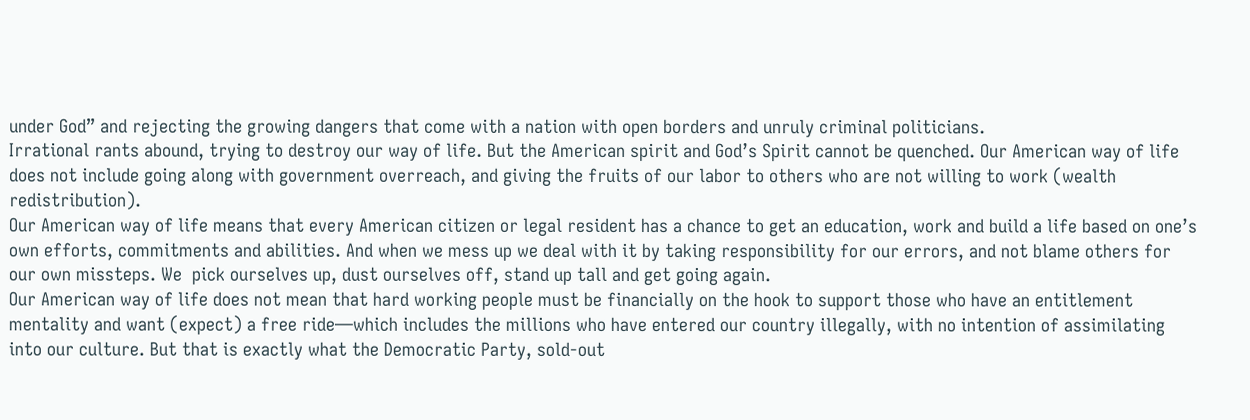under God” and rejecting the growing dangers that come with a nation with open borders and unruly criminal politicians.
Irrational rants abound, trying to destroy our way of life. But the American spirit and God’s Spirit cannot be quenched. Our American way of life does not include going along with government overreach, and giving the fruits of our labor to others who are not willing to work (wealth redistribution).
Our American way of life means that every American citizen or legal resident has a chance to get an education, work and build a life based on one’s own efforts, commitments and abilities. And when we mess up we deal with it by taking responsibility for our errors, and not blame others for our own missteps. We  pick ourselves up, dust ourselves off, stand up tall and get going again.
Our American way of life does not mean that hard working people must be financially on the hook to support those who have an entitlement mentality and want (expect) a free ride—which includes the millions who have entered our country illegally, with no intention of assimilating into our culture. But that is exactly what the Democratic Party, sold-out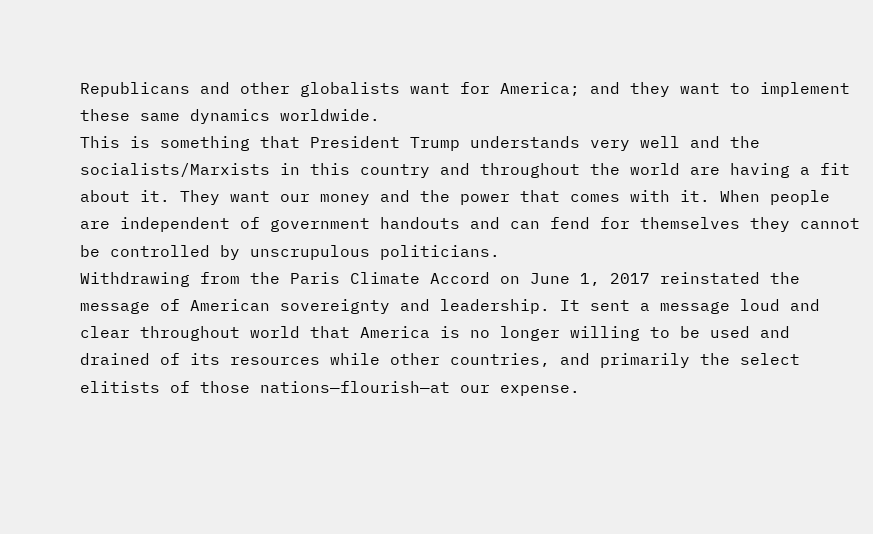Republicans and other globalists want for America; and they want to implement these same dynamics worldwide.
This is something that President Trump understands very well and the socialists/Marxists in this country and throughout the world are having a fit about it. They want our money and the power that comes with it. When people are independent of government handouts and can fend for themselves they cannot be controlled by unscrupulous politicians.
Withdrawing from the Paris Climate Accord on June 1, 2017 reinstated the message of American sovereignty and leadership. It sent a message loud and clear throughout world that America is no longer willing to be used and drained of its resources while other countries, and primarily the select elitists of those nations—flourish—at our expense.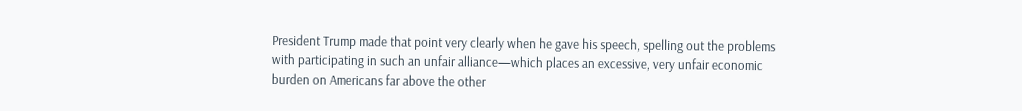President Trump made that point very clearly when he gave his speech, spelling out the problems with participating in such an unfair alliance—which places an excessive, very unfair economic burden on Americans far above the other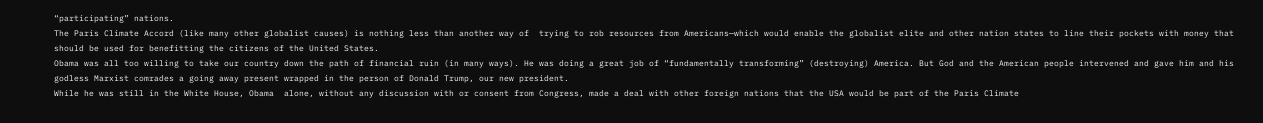“participating” nations.
The Paris Climate Accord (like many other globalist causes) is nothing less than another way of  trying to rob resources from Americans—which would enable the globalist elite and other nation states to line their pockets with money that should be used for benefitting the citizens of the United States.
Obama was all too willing to take our country down the path of financial ruin (in many ways). He was doing a great job of “fundamentally transforming” (destroying) America. But God and the American people intervened and gave him and his godless Marxist comrades a going away present wrapped in the person of Donald Trump, our new president.
While he was still in the White House, Obama  alone, without any discussion with or consent from Congress, made a deal with other foreign nations that the USA would be part of the Paris Climate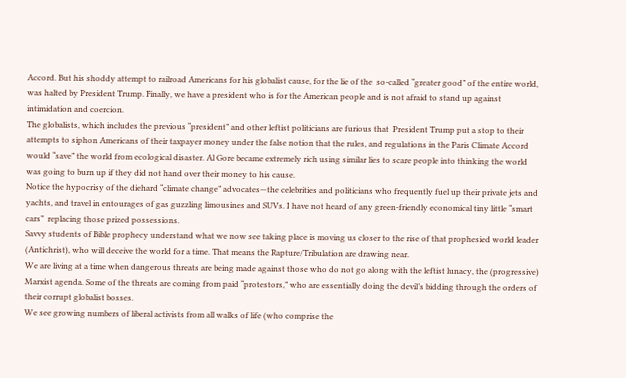Accord. But his shoddy attempt to railroad Americans for his globalist cause, for the lie of the  so-called “greater good” of the entire world, was halted by President Trump. Finally, we have a president who is for the American people and is not afraid to stand up against intimidation and coercion.
The globalists, which includes the previous “president” and other leftist politicians are furious that  President Trump put a stop to their attempts to siphon Americans of their taxpayer money under the false notion that the rules, and regulations in the Paris Climate Accord would “save” the world from ecological disaster. Al Gore became extremely rich using similar lies to scare people into thinking the world was going to burn up if they did not hand over their money to his cause.
Notice the hypocrisy of the diehard “climate change” advocates—the celebrities and politicians who frequently fuel up their private jets and yachts, and travel in entourages of gas guzzling limousines and SUVs. I have not heard of any green-friendly economical tiny little “smart cars”  replacing those prized possessions.
Savvy students of Bible prophecy understand what we now see taking place is moving us closer to the rise of that prophesied world leader (Antichrist), who will deceive the world for a time. That means the Rapture/Tribulation are drawing near.
We are living at a time when dangerous threats are being made against those who do not go along with the leftist lunacy, the (progressive) Marxist agenda. Some of the threats are coming from paid “protestors,” who are essentially doing the devil’s bidding through the orders of their corrupt globalist bosses.
We see growing numbers of liberal activists from all walks of life (who comprise the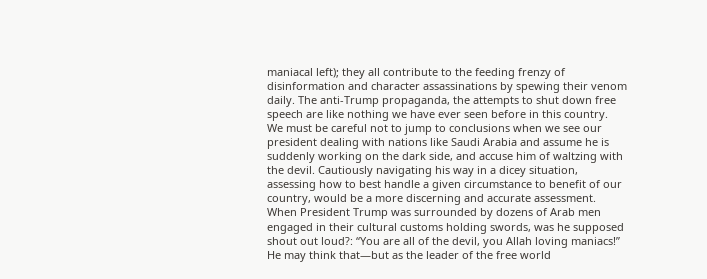maniacal left); they all contribute to the feeding frenzy of disinformation and character assassinations by spewing their venom daily. The anti-Trump propaganda, the attempts to shut down free speech are like nothing we have ever seen before in this country.
We must be careful not to jump to conclusions when we see our president dealing with nations like Saudi Arabia and assume he is suddenly working on the dark side, and accuse him of waltzing with the devil. Cautiously navigating his way in a dicey situation, assessing how to best handle a given circumstance to benefit of our country, would be a more discerning and accurate assessment.
When President Trump was surrounded by dozens of Arab men engaged in their cultural customs holding swords, was he supposed shout out loud?: “You are all of the devil, you Allah loving maniacs!” He may think that—but as the leader of the free world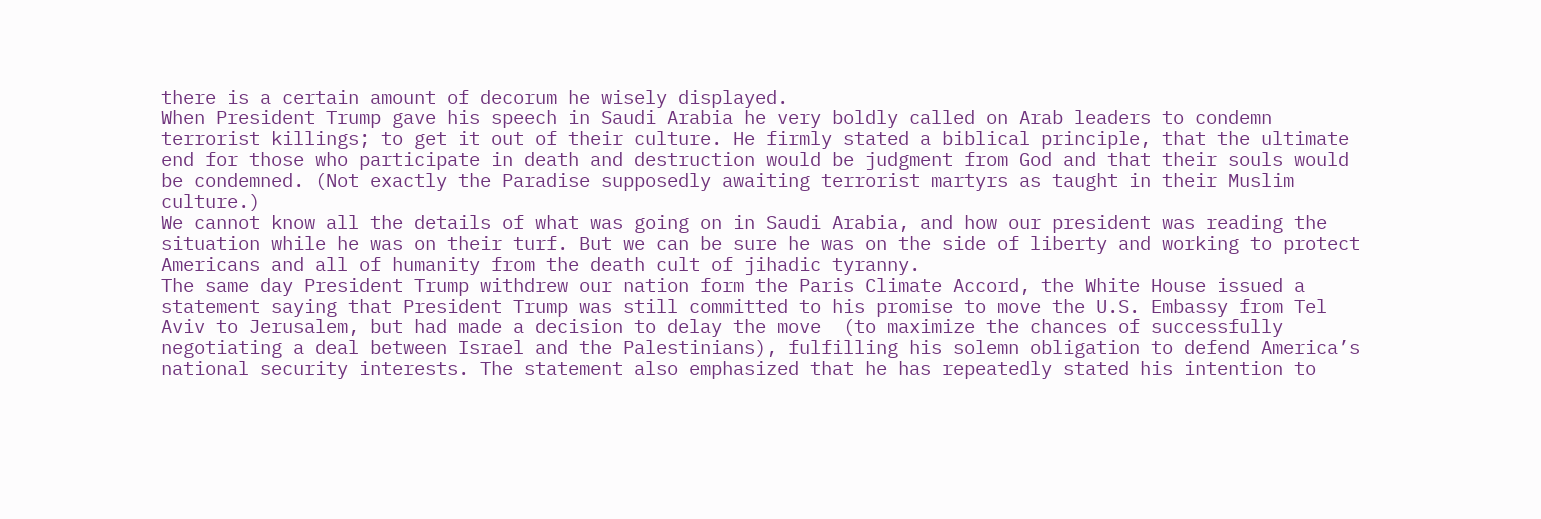there is a certain amount of decorum he wisely displayed.
When President Trump gave his speech in Saudi Arabia he very boldly called on Arab leaders to condemn terrorist killings; to get it out of their culture. He firmly stated a biblical principle, that the ultimate end for those who participate in death and destruction would be judgment from God and that their souls would be condemned. (Not exactly the Paradise supposedly awaiting terrorist martyrs as taught in their Muslim culture.)
We cannot know all the details of what was going on in Saudi Arabia, and how our president was reading the situation while he was on their turf. But we can be sure he was on the side of liberty and working to protect Americans and all of humanity from the death cult of jihadic tyranny.
The same day President Trump withdrew our nation form the Paris Climate Accord, the White House issued a statement saying that President Trump was still committed to his promise to move the U.S. Embassy from Tel Aviv to Jerusalem, but had made a decision to delay the move  (to maximize the chances of successfully negotiating a deal between Israel and the Palestinians), fulfilling his solemn obligation to defend America’s national security interests. The statement also emphasized that he has repeatedly stated his intention to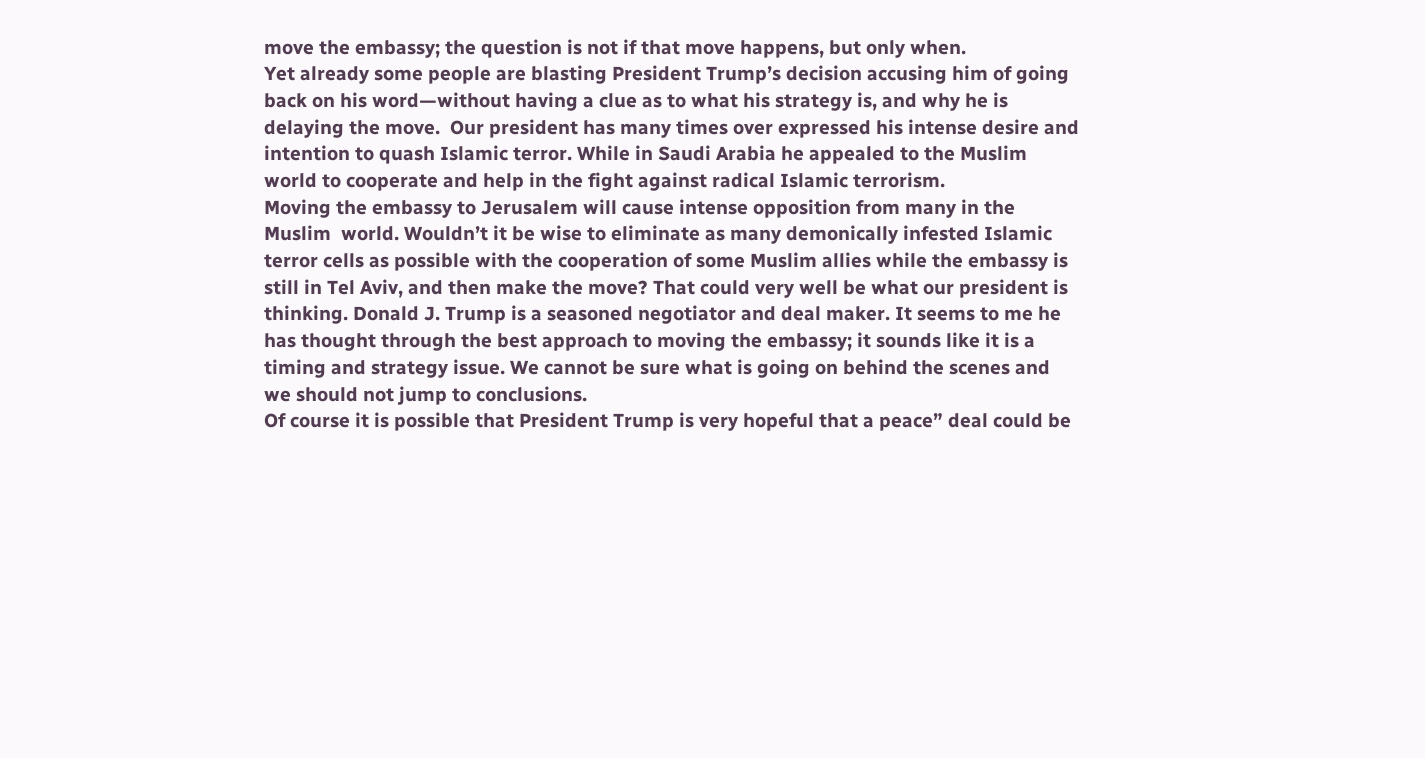move the embassy; the question is not if that move happens, but only when.
Yet already some people are blasting President Trump’s decision accusing him of going back on his word—without having a clue as to what his strategy is, and why he is delaying the move.  Our president has many times over expressed his intense desire and intention to quash Islamic terror. While in Saudi Arabia he appealed to the Muslim world to cooperate and help in the fight against radical Islamic terrorism.
Moving the embassy to Jerusalem will cause intense opposition from many in the Muslim  world. Wouldn’t it be wise to eliminate as many demonically infested Islamic terror cells as possible with the cooperation of some Muslim allies while the embassy is still in Tel Aviv, and then make the move? That could very well be what our president is thinking. Donald J. Trump is a seasoned negotiator and deal maker. It seems to me he has thought through the best approach to moving the embassy; it sounds like it is a timing and strategy issue. We cannot be sure what is going on behind the scenes and we should not jump to conclusions.
Of course it is possible that President Trump is very hopeful that a peace” deal could be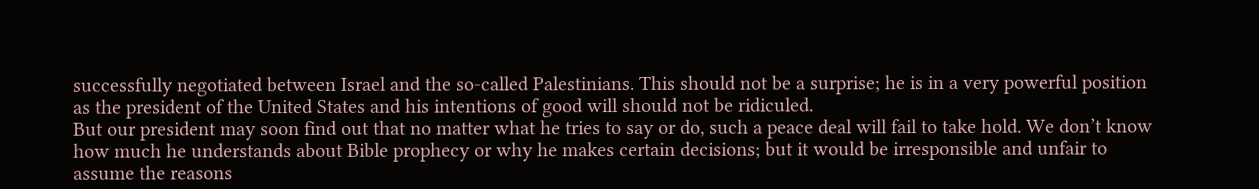successfully negotiated between Israel and the so-called Palestinians. This should not be a surprise; he is in a very powerful position as the president of the United States and his intentions of good will should not be ridiculed.
But our president may soon find out that no matter what he tries to say or do, such a peace deal will fail to take hold. We don’t know how much he understands about Bible prophecy or why he makes certain decisions; but it would be irresponsible and unfair to assume the reasons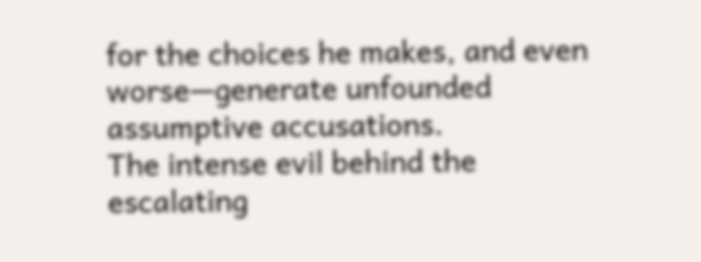for the choices he makes, and even worse—generate unfounded assumptive accusations.
The intense evil behind the escalating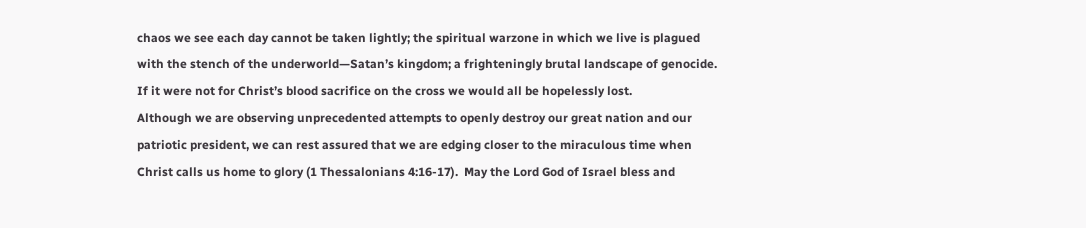chaos we see each day cannot be taken lightly; the spiritual warzone in which we live is plagued with the stench of the underworld—Satan’s kingdom; a frighteningly brutal landscape of genocide. If it were not for Christ’s blood sacrifice on the cross we would all be hopelessly lost.
Although we are observing unprecedented attempts to openly destroy our great nation and our patriotic president, we can rest assured that we are edging closer to the miraculous time when Christ calls us home to glory (1 Thessalonians 4:16-17).  May the Lord God of Israel bless and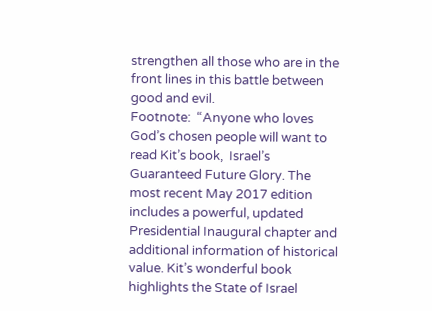strengthen all those who are in the front lines in this battle between good and evil.
Footnote:  “Anyone who loves God’s chosen people will want to read Kit’s book,  Israel’s Guaranteed Future Glory. The most recent May 2017 edition includes a powerful, updated Presidential Inaugural chapter and additional information of historical value. Kit’s wonderful book highlights the State of Israel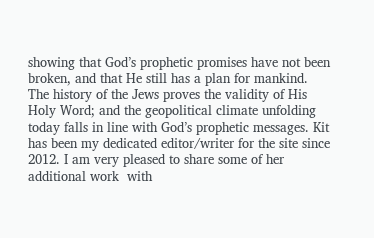showing that God’s prophetic promises have not been broken, and that He still has a plan for mankind.
The history of the Jews proves the validity of His Holy Word; and the geopolitical climate unfolding today falls in line with God’s prophetic messages. Kit has been my dedicated editor/writer for the site since 2012. I am very pleased to share some of her additional work  with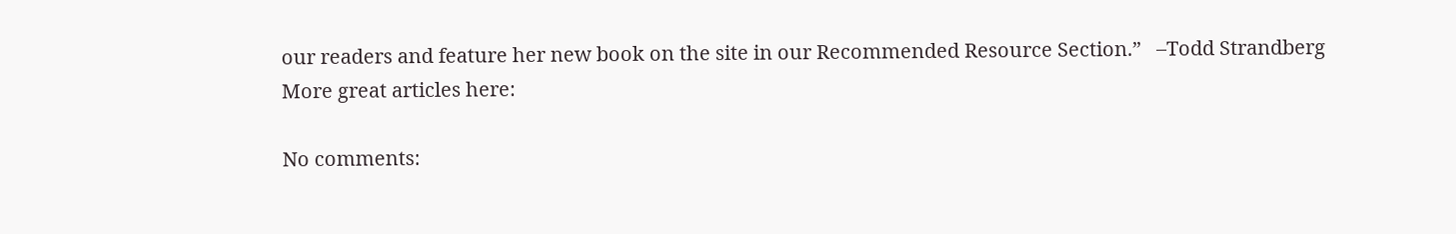our readers and feature her new book on the site in our Recommended Resource Section.”   –Todd Strandberg
More great articles here:

No comments: